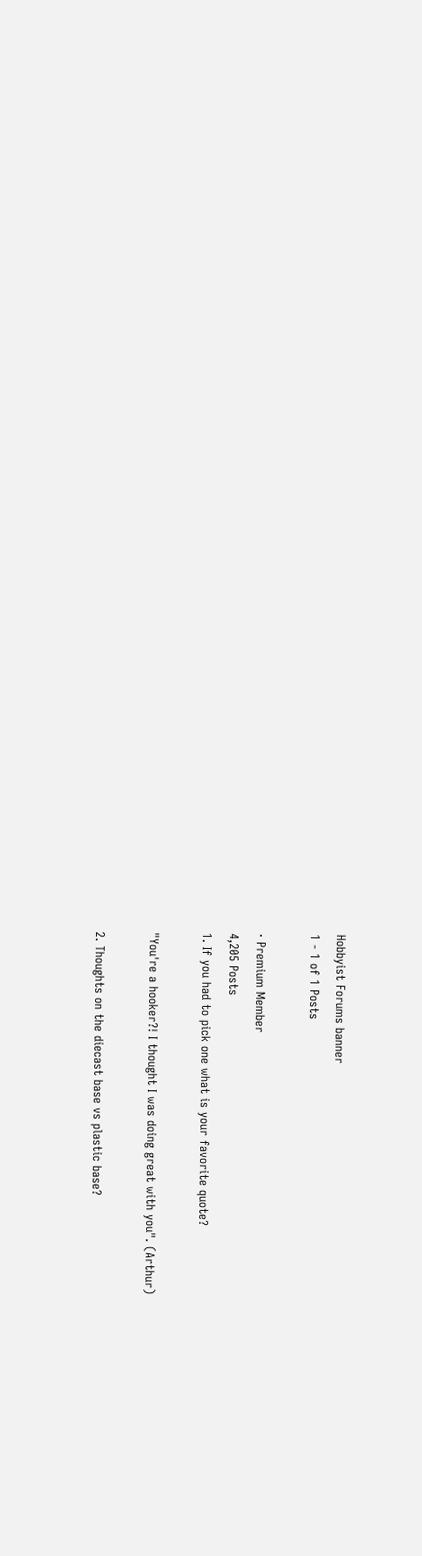Hobbyist Forums banner
1 - 1 of 1 Posts

· Premium Member
4,205 Posts
1. If you had to pick one what is your favorite quote?

"You're a hooker?! I thought I was doing great with you". (Arthur)

2. Thoughts on the diecast base vs plastic base?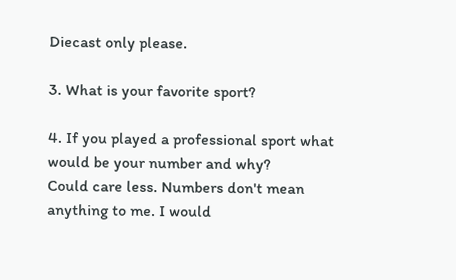Diecast only please.

3. What is your favorite sport?

4. If you played a professional sport what would be your number and why?
Could care less. Numbers don't mean anything to me. I would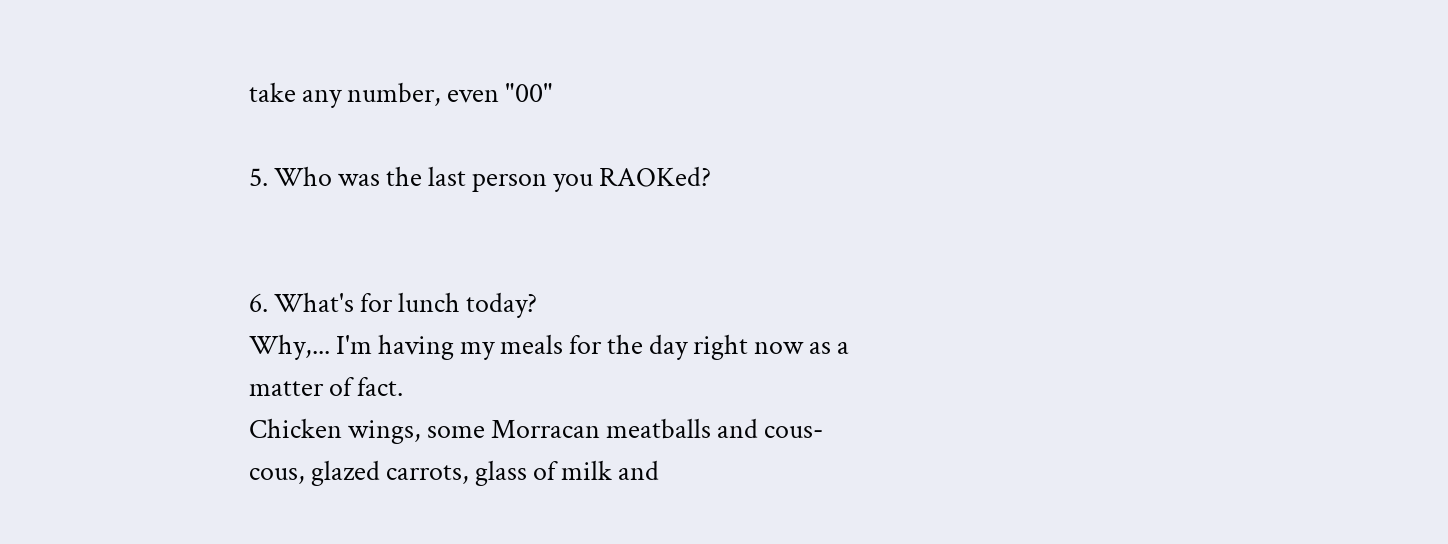take any number, even "00"

5. Who was the last person you RAOKed?


6. What's for lunch today?
Why,... I'm having my meals for the day right now as a matter of fact.
Chicken wings, some Morracan meatballs and cous-cous, glazed carrots, glass of milk and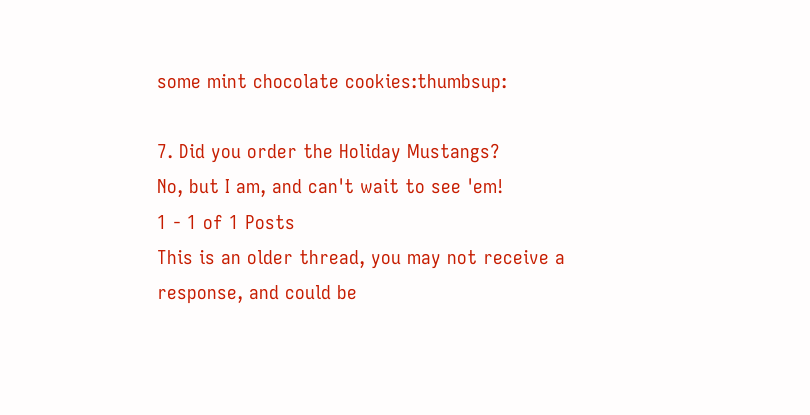some mint chocolate cookies:thumbsup:

7. Did you order the Holiday Mustangs?
No, but I am, and can't wait to see 'em!
1 - 1 of 1 Posts
This is an older thread, you may not receive a response, and could be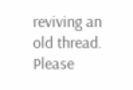reviving an old thread. Please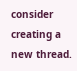consider creating a new thread.